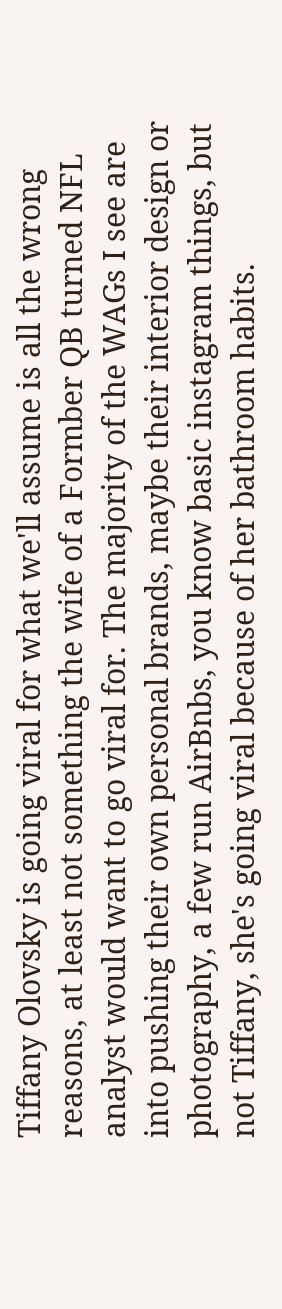Tiffany Olovsky is going viral for what we'll assume is all the wrong reasons, at least not something the wife of a Formber QB turned NFL analyst would want to go viral for. The majority of the WAGs I see are into pushing their own personal brands, maybe their interior design or photography, a few run AirBnbs, you know basic instagram things, but not Tiffany, she's going viral because of her bathroom habits.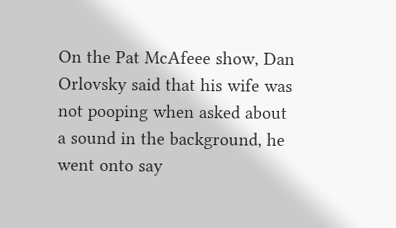On the Pat McAfeee show, Dan Orlovsky said that his wife was not pooping when asked about a sound in the background, he went onto say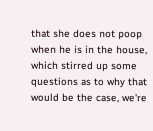that she does not poop when he is in the house, which stirred up some questions as to why that would be the case, we're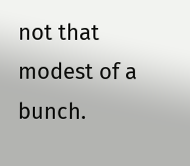not that modest of a bunch.